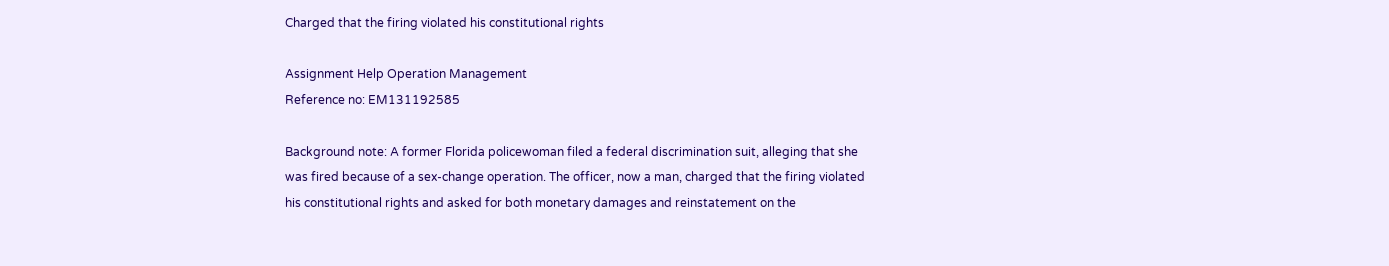Charged that the firing violated his constitutional rights

Assignment Help Operation Management
Reference no: EM131192585

Background note: A former Florida policewoman filed a federal discrimination suit, alleging that she was fired because of a sex-change operation. The officer, now a man, charged that the firing violated his constitutional rights and asked for both monetary damages and reinstatement on the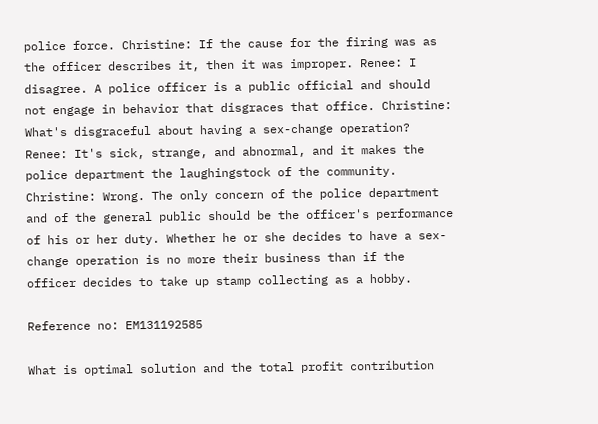police force. Christine: If the cause for the firing was as the officer describes it, then it was improper. Renee: I disagree. A police officer is a public official and should not engage in behavior that disgraces that office. Christine: What's disgraceful about having a sex-change operation? Renee: It's sick, strange, and abnormal, and it makes the police department the laughingstock of the community. Christine: Wrong. The only concern of the police department and of the general public should be the officer's performance of his or her duty. Whether he or she decides to have a sex-change operation is no more their business than if the officer decides to take up stamp collecting as a hobby.

Reference no: EM131192585

What is optimal solution and the total profit contribution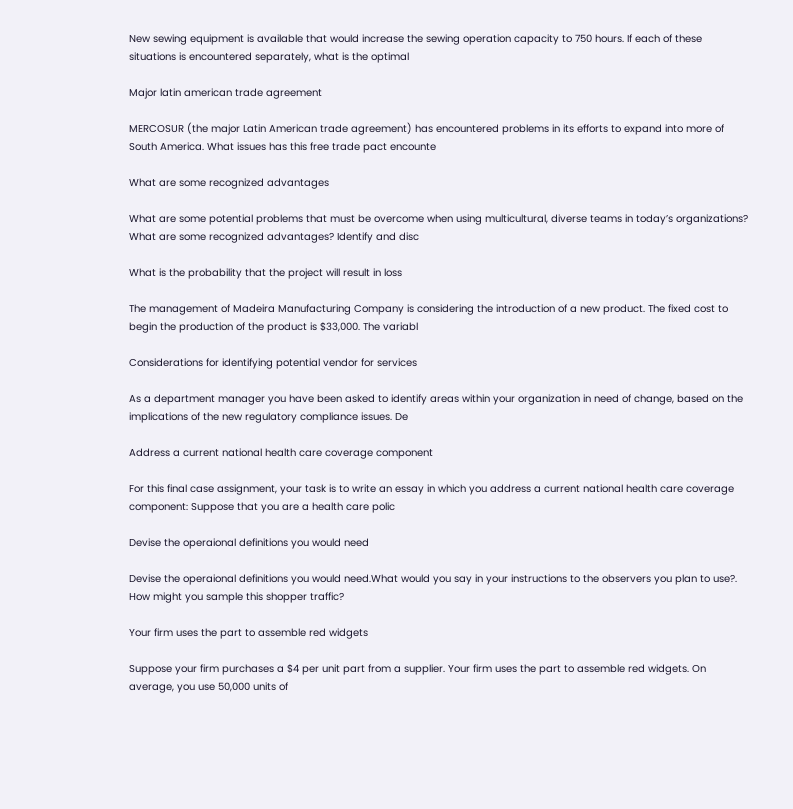New sewing equipment is available that would increase the sewing operation capacity to 750 hours. If each of these situations is encountered separately, what is the optimal

Major latin american trade agreement

MERCOSUR (the major Latin American trade agreement) has encountered problems in its efforts to expand into more of South America. What issues has this free trade pact encounte

What are some recognized advantages

What are some potential problems that must be overcome when using multicultural, diverse teams in today’s organizations? What are some recognized advantages? Identify and disc

What is the probability that the project will result in loss

The management of Madeira Manufacturing Company is considering the introduction of a new product. The fixed cost to begin the production of the product is $33,000. The variabl

Considerations for identifying potential vendor for services

As a department manager you have been asked to identify areas within your organization in need of change, based on the implications of the new regulatory compliance issues. De

Address a current national health care coverage component

For this final case assignment, your task is to write an essay in which you address a current national health care coverage component: Suppose that you are a health care polic

Devise the operaional definitions you would need

Devise the operaional definitions you would need.What would you say in your instructions to the observers you plan to use?. How might you sample this shopper traffic?

Your firm uses the part to assemble red widgets

Suppose your firm purchases a $4 per unit part from a supplier. Your firm uses the part to assemble red widgets. On average, you use 50,000 units of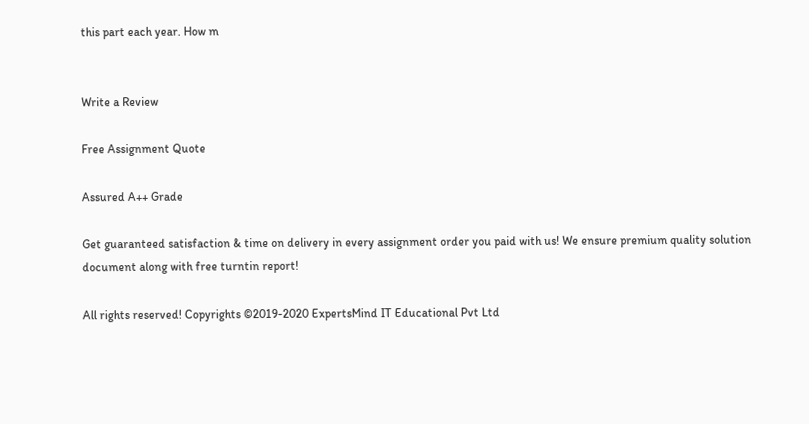this part each year. How m


Write a Review

Free Assignment Quote

Assured A++ Grade

Get guaranteed satisfaction & time on delivery in every assignment order you paid with us! We ensure premium quality solution document along with free turntin report!

All rights reserved! Copyrights ©2019-2020 ExpertsMind IT Educational Pvt Ltd